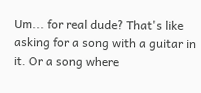Um... for real dude? That's like asking for a song with a guitar in it. Or a song where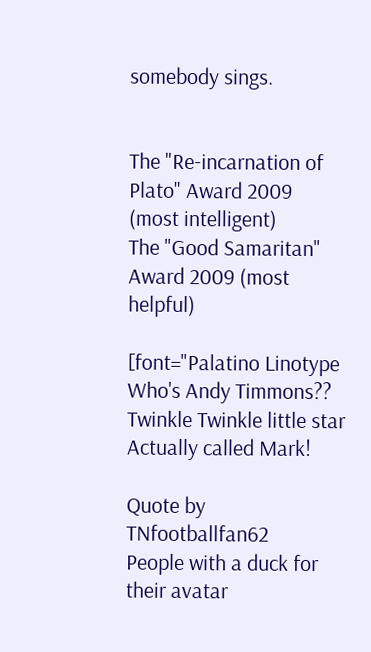somebody sings.


The "Re-incarnation of Plato" Award 2009
(most intelligent)
The "Good Samaritan" Award 2009 (most helpful)

[font="Palatino Linotype
Who's Andy Timmons??
Twinkle Twinkle little star
Actually called Mark!

Quote by TNfootballfan62
People with a duck for their avatar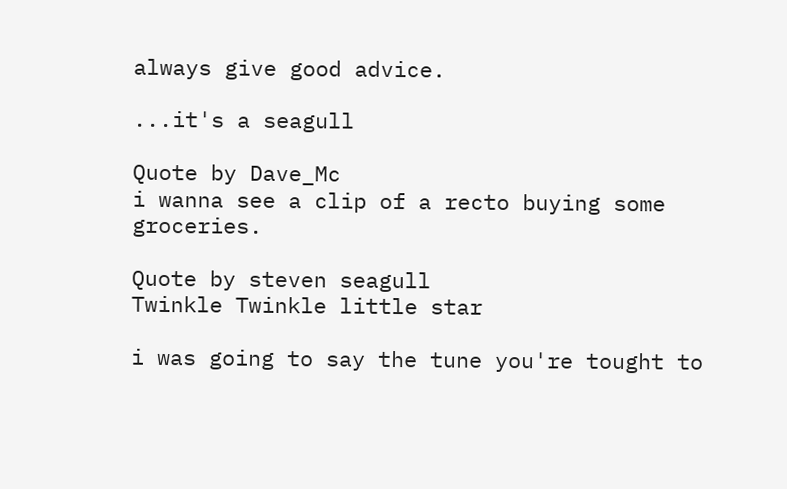always give good advice.

...it's a seagull

Quote by Dave_Mc
i wanna see a clip of a recto buying some groceries.

Quote by steven seagull
Twinkle Twinkle little star

i was going to say the tune you're tought to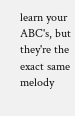learn your ABC's, but they're the exact same melody